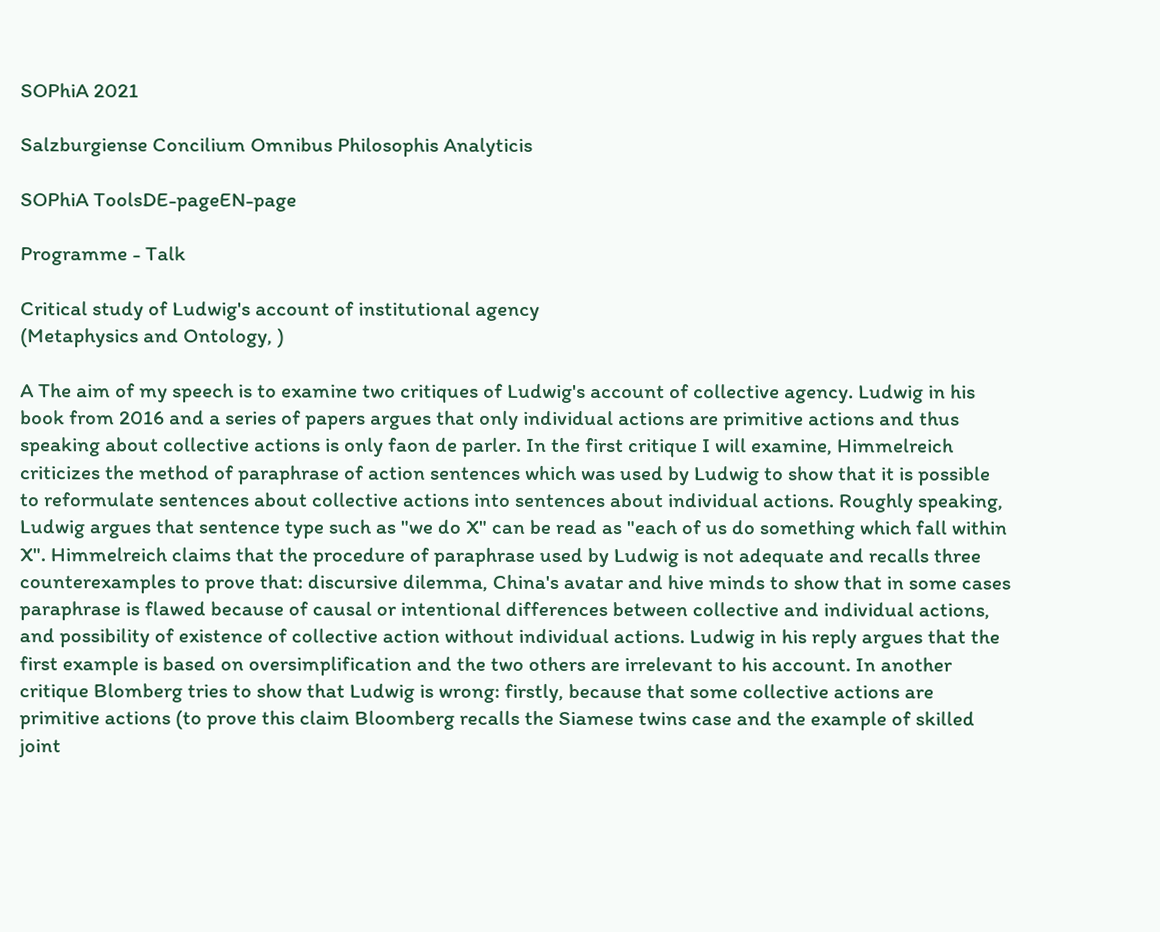SOPhiA 2021

Salzburgiense Concilium Omnibus Philosophis Analyticis

SOPhiA ToolsDE-pageEN-page

Programme - Talk

Critical study of Ludwig's account of institutional agency
(Metaphysics and Ontology, )

A The aim of my speech is to examine two critiques of Ludwig's account of collective agency. Ludwig in his book from 2016 and a series of papers argues that only individual actions are primitive actions and thus speaking about collective actions is only faon de parler. In the first critique I will examine, Himmelreich criticizes the method of paraphrase of action sentences which was used by Ludwig to show that it is possible to reformulate sentences about collective actions into sentences about individual actions. Roughly speaking, Ludwig argues that sentence type such as "we do X" can be read as "each of us do something which fall within X". Himmelreich claims that the procedure of paraphrase used by Ludwig is not adequate and recalls three counterexamples to prove that: discursive dilemma, China's avatar and hive minds to show that in some cases paraphrase is flawed because of causal or intentional differences between collective and individual actions, and possibility of existence of collective action without individual actions. Ludwig in his reply argues that the first example is based on oversimplification and the two others are irrelevant to his account. In another critique Blomberg tries to show that Ludwig is wrong: firstly, because that some collective actions are primitive actions (to prove this claim Bloomberg recalls the Siamese twins case and the example of skilled joint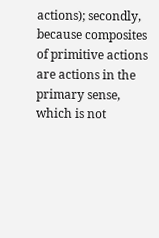actions); secondly, because composites of primitive actions are actions in the primary sense, which is not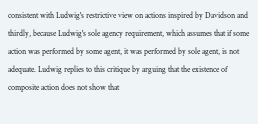consistent with Ludwig's restrictive view on actions inspired by Davidson and thirdly, because Ludwig's sole agency requirement, which assumes that if some action was performed by some agent, it was performed by sole agent, is not adequate. Ludwig replies to this critique by arguing that the existence of composite action does not show that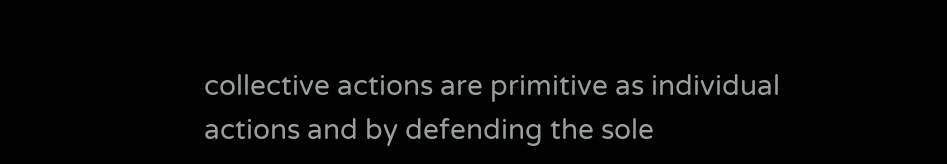collective actions are primitive as individual actions and by defending the sole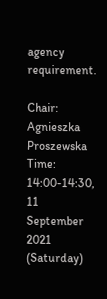agency requirement.

Chair: Agnieszka Proszewska
Time: 14:00-14:30, 11 September 2021 (Saturday)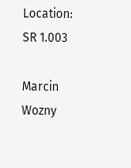Location: SR 1.003

Marcin Wozny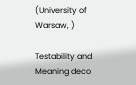(University of Warsaw, )

Testability and Meaning deco